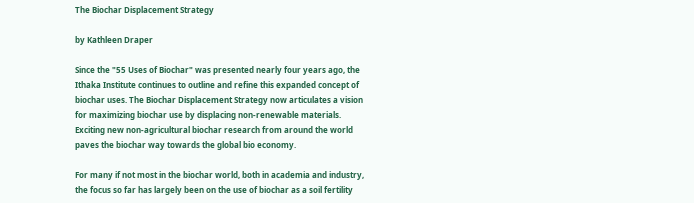The Biochar Displacement Strategy

by Kathleen Draper

Since the "55 Uses of Biochar" was presented nearly four years ago, the Ithaka Institute continues to outline and refine this expanded concept of biochar uses. The Biochar Displacement Strategy now articulates a vision for maximizing biochar use by displacing non-renewable materials. Exciting new non-agricultural biochar research from around the world paves the biochar way towards the global bio economy.

For many if not most in the biochar world, both in academia and industry, the focus so far has largely been on the use of biochar as a soil fertility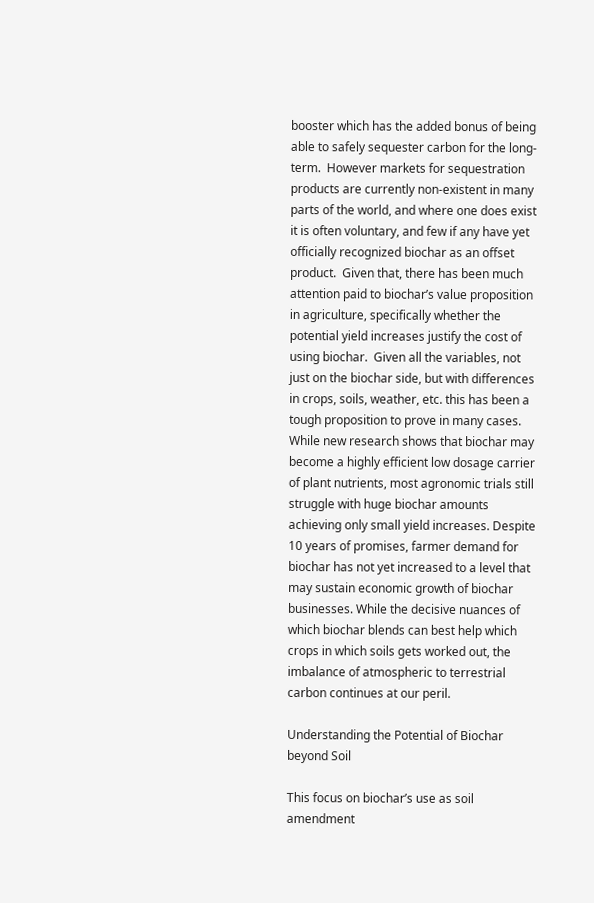booster which has the added bonus of being able to safely sequester carbon for the long-term.  However markets for sequestration products are currently non-existent in many parts of the world, and where one does exist it is often voluntary, and few if any have yet officially recognized biochar as an offset product.  Given that, there has been much attention paid to biochar’s value proposition in agriculture, specifically whether the potential yield increases justify the cost of using biochar.  Given all the variables, not just on the biochar side, but with differences in crops, soils, weather, etc. this has been a tough proposition to prove in many cases. While new research shows that biochar may become a highly efficient low dosage carrier of plant nutrients, most agronomic trials still struggle with huge biochar amounts achieving only small yield increases. Despite 10 years of promises, farmer demand for biochar has not yet increased to a level that may sustain economic growth of biochar businesses. While the decisive nuances of which biochar blends can best help which crops in which soils gets worked out, the imbalance of atmospheric to terrestrial carbon continues at our peril.

Understanding the Potential of Biochar beyond Soil

This focus on biochar’s use as soil amendment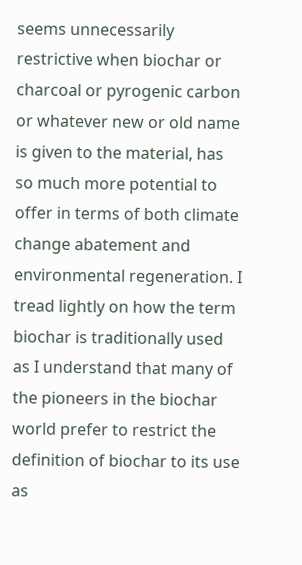seems unnecessarily restrictive when biochar or charcoal or pyrogenic carbon or whatever new or old name is given to the material, has so much more potential to offer in terms of both climate change abatement and environmental regeneration. I tread lightly on how the term biochar is traditionally used as I understand that many of the pioneers in the biochar world prefer to restrict the definition of biochar to its use as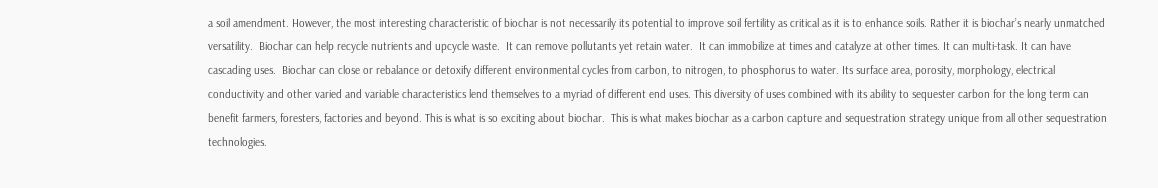a soil amendment. However, the most interesting characteristic of biochar is not necessarily its potential to improve soil fertility as critical as it is to enhance soils. Rather it is biochar’s nearly unmatched versatility.  Biochar can help recycle nutrients and upcycle waste.  It can remove pollutants yet retain water.  It can immobilize at times and catalyze at other times. It can multi-task. It can have cascading uses.  Biochar can close or rebalance or detoxify different environmental cycles from carbon, to nitrogen, to phosphorus to water. Its surface area, porosity, morphology, electrical conductivity and other varied and variable characteristics lend themselves to a myriad of different end uses. This diversity of uses combined with its ability to sequester carbon for the long term can benefit farmers, foresters, factories and beyond. This is what is so exciting about biochar.  This is what makes biochar as a carbon capture and sequestration strategy unique from all other sequestration technologies.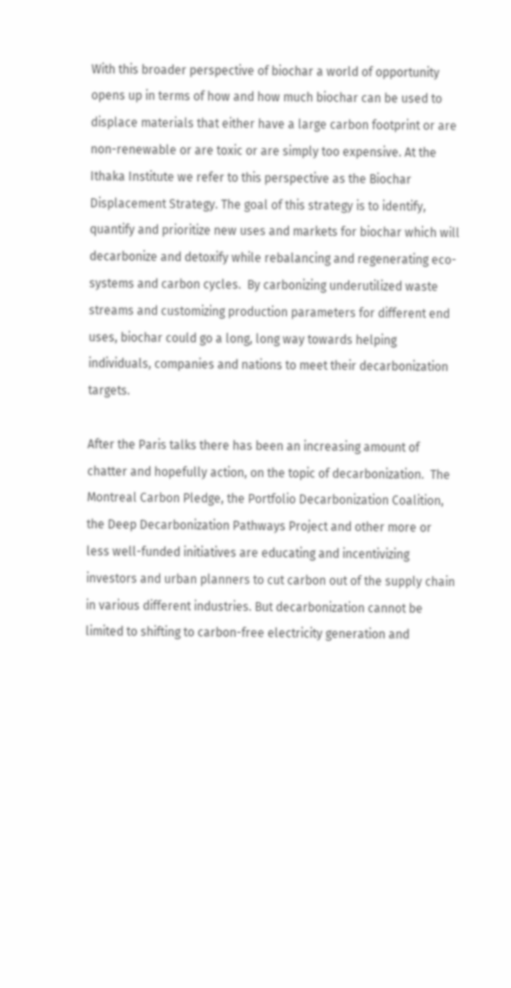With this broader perspective of biochar a world of opportunity opens up in terms of how and how much biochar can be used to displace materials that either have a large carbon footprint or are non-renewable or are toxic or are simply too expensive. At the Ithaka Institute we refer to this perspective as the Biochar Displacement Strategy. The goal of this strategy is to identify, quantify and prioritize new uses and markets for biochar which will decarbonize and detoxify while rebalancing and regenerating eco-systems and carbon cycles.  By carbonizing underutilized waste streams and customizing production parameters for different end uses, biochar could go a long, long way towards helping individuals, companies and nations to meet their decarbonization targets.

After the Paris talks there has been an increasing amount of chatter and hopefully action, on the topic of decarbonization.  The Montreal Carbon Pledge, the Portfolio Decarbonization Coalition, the Deep Decarbonization Pathways Project and other more or less well-funded initiatives are educating and incentivizing investors and urban planners to cut carbon out of the supply chain in various different industries. But decarbonization cannot be limited to shifting to carbon-free electricity generation and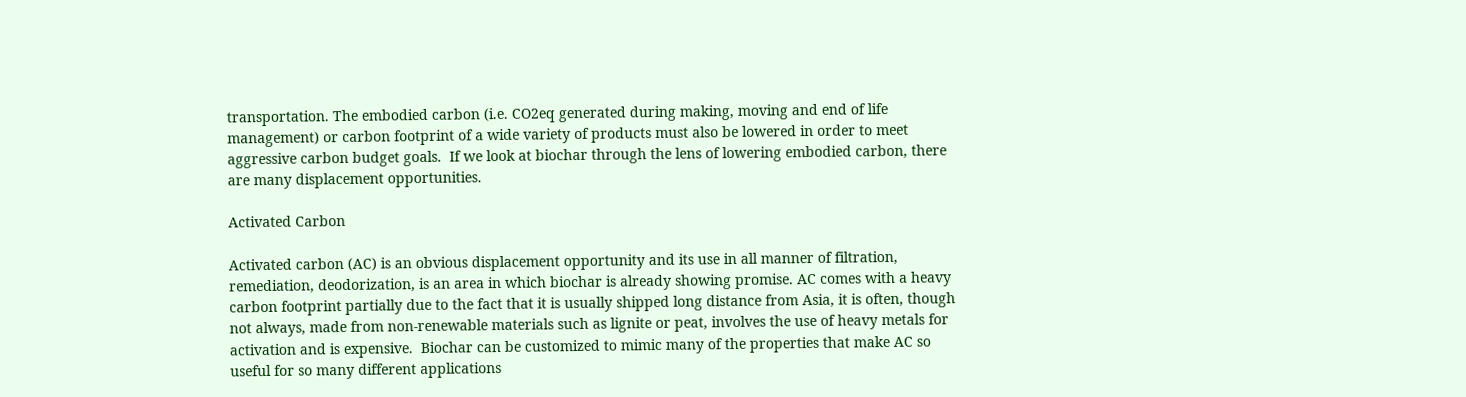transportation. The embodied carbon (i.e. CO2eq generated during making, moving and end of life management) or carbon footprint of a wide variety of products must also be lowered in order to meet aggressive carbon budget goals.  If we look at biochar through the lens of lowering embodied carbon, there are many displacement opportunities.

Activated Carbon

Activated carbon (AC) is an obvious displacement opportunity and its use in all manner of filtration, remediation, deodorization, is an area in which biochar is already showing promise. AC comes with a heavy carbon footprint partially due to the fact that it is usually shipped long distance from Asia, it is often, though not always, made from non-renewable materials such as lignite or peat, involves the use of heavy metals for activation and is expensive.  Biochar can be customized to mimic many of the properties that make AC so useful for so many different applications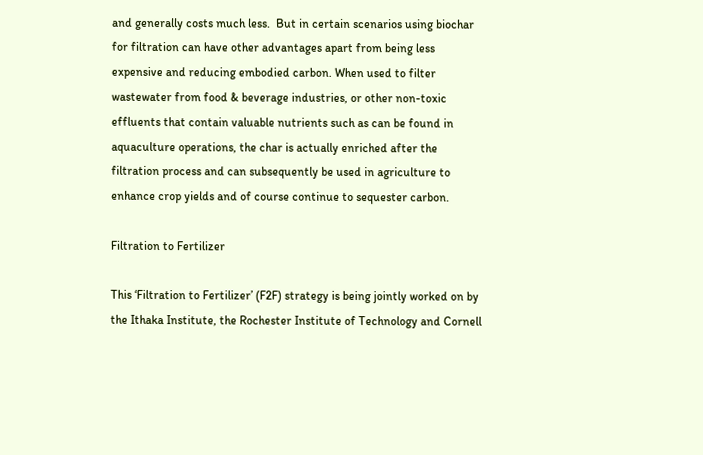and generally costs much less.  But in certain scenarios using biochar for filtration can have other advantages apart from being less expensive and reducing embodied carbon. When used to filter wastewater from food & beverage industries, or other non-toxic effluents that contain valuable nutrients such as can be found in aquaculture operations, the char is actually enriched after the filtration process and can subsequently be used in agriculture to enhance crop yields and of course continue to sequester carbon.

Filtration to Fertilizer

This ‘Filtration to Fertilizer’ (F2F) strategy is being jointly worked on by the Ithaka Institute, the Rochester Institute of Technology and Cornell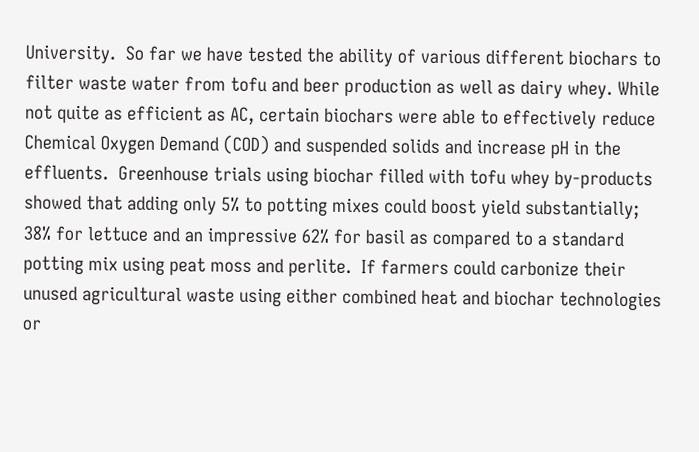University.  So far we have tested the ability of various different biochars to filter waste water from tofu and beer production as well as dairy whey. While not quite as efficient as AC, certain biochars were able to effectively reduce Chemical Oxygen Demand (COD) and suspended solids and increase pH in the effluents.  Greenhouse trials using biochar filled with tofu whey by-products showed that adding only 5% to potting mixes could boost yield substantially; 38% for lettuce and an impressive 62% for basil as compared to a standard potting mix using peat moss and perlite.  If farmers could carbonize their unused agricultural waste using either combined heat and biochar technologies or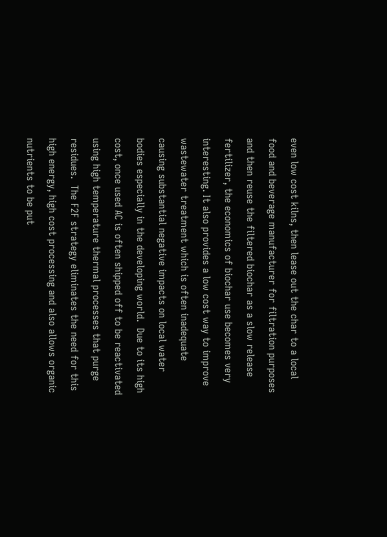even low cost kilns, then lease out the char to a local food and beverage manufacturer for filtration purposes and then reuse the filtered biochar as a slow release fertilizer, the economics of biochar use becomes very interesting. It also provides a low cost way to improve wastewater treatment which is often inadequate causing substantial negative impacts on local water bodies especially in the developing world.  Due to its high cost, once used AC is often shipped off to be reactivated using high temperature thermal processes that purge residues.  The F2F strategy eliminates the need for this high energy, high cost processing and also allows organic nutrients to be put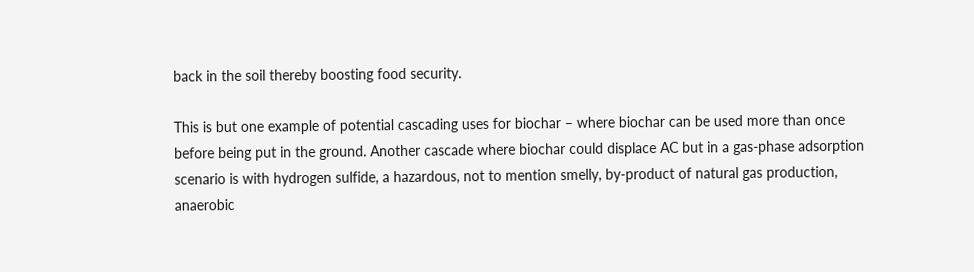back in the soil thereby boosting food security.

This is but one example of potential cascading uses for biochar – where biochar can be used more than once before being put in the ground. Another cascade where biochar could displace AC but in a gas-phase adsorption scenario is with hydrogen sulfide, a hazardous, not to mention smelly, by-product of natural gas production, anaerobic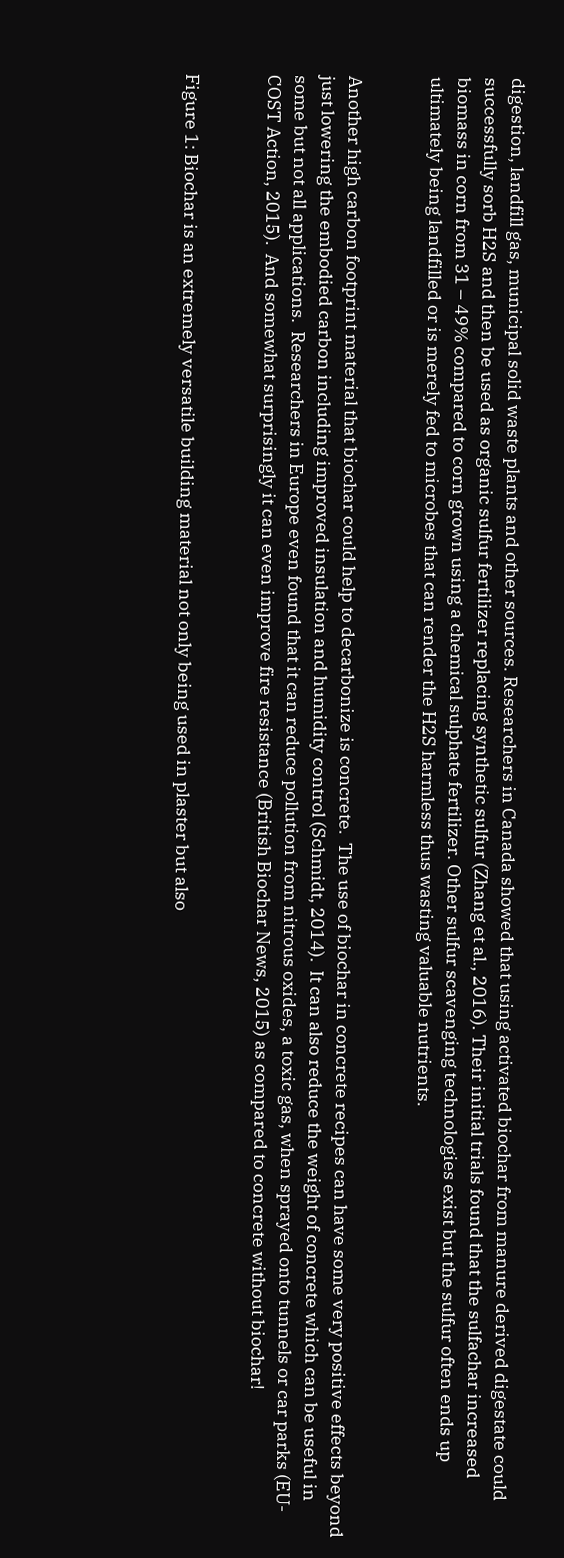digestion, landfill gas, municipal solid waste plants and other sources. Researchers in Canada showed that using activated biochar from manure derived digestate could successfully sorb H2S and then be used as organic sulfur fertilizer replacing synthetic sulfur (Zhang et al., 2016). Their initial trials found that the sulfachar increased biomass in corn from 31 – 49% compared to corn grown using a chemical sulphate fertilizer. Other sulfur scavenging technologies exist but the sulfur often ends up ultimately being landfilled or is merely fed to microbes that can render the H2S harmless thus wasting valuable nutrients.


Another high carbon footprint material that biochar could help to decarbonize is concrete.  The use of biochar in concrete recipes can have some very positive effects beyond just lowering the embodied carbon including improved insulation and humidity control (Schmidt, 2014).  It can also reduce the weight of concrete which can be useful in some but not all applications.  Researchers in Europe even found that it can reduce pollution from nitrous oxides, a toxic gas, when sprayed onto tunnels or car parks (EU-COST Action, 2015).  And somewhat surprisingly it can even improve fire resistance (British Biochar News, 2015) as compared to concrete without biochar!


Figure 1: Biochar is an extremely versatile building material not only being used in plaster but also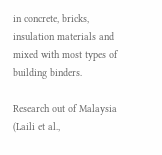in concrete, bricks, insulation materials and mixed with most types of building binders.

Research out of Malaysia (Laili et al.,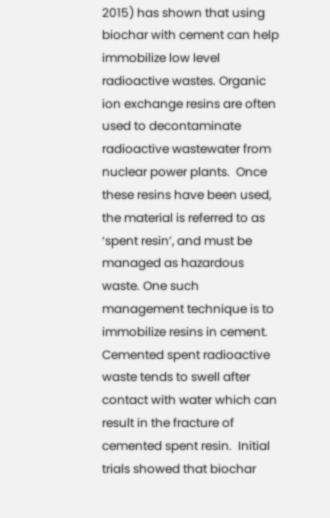2015) has shown that using biochar with cement can help immobilize low level radioactive wastes. Organic ion exchange resins are often used to decontaminate radioactive wastewater from nuclear power plants.  Once these resins have been used, the material is referred to as ‘spent resin’, and must be managed as hazardous waste. One such management technique is to immobilize resins in cement. Cemented spent radioactive waste tends to swell after contact with water which can result in the fracture of cemented spent resin.  Initial trials showed that biochar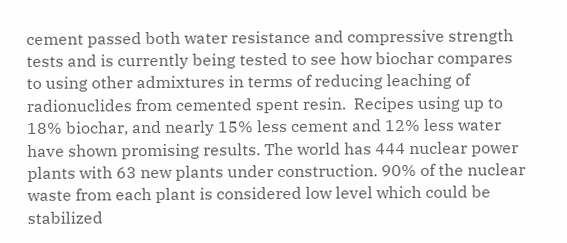cement passed both water resistance and compressive strength tests and is currently being tested to see how biochar compares to using other admixtures in terms of reducing leaching of radionuclides from cemented spent resin.  Recipes using up to 18% biochar, and nearly 15% less cement and 12% less water have shown promising results. The world has 444 nuclear power plants with 63 new plants under construction. 90% of the nuclear waste from each plant is considered low level which could be stabilized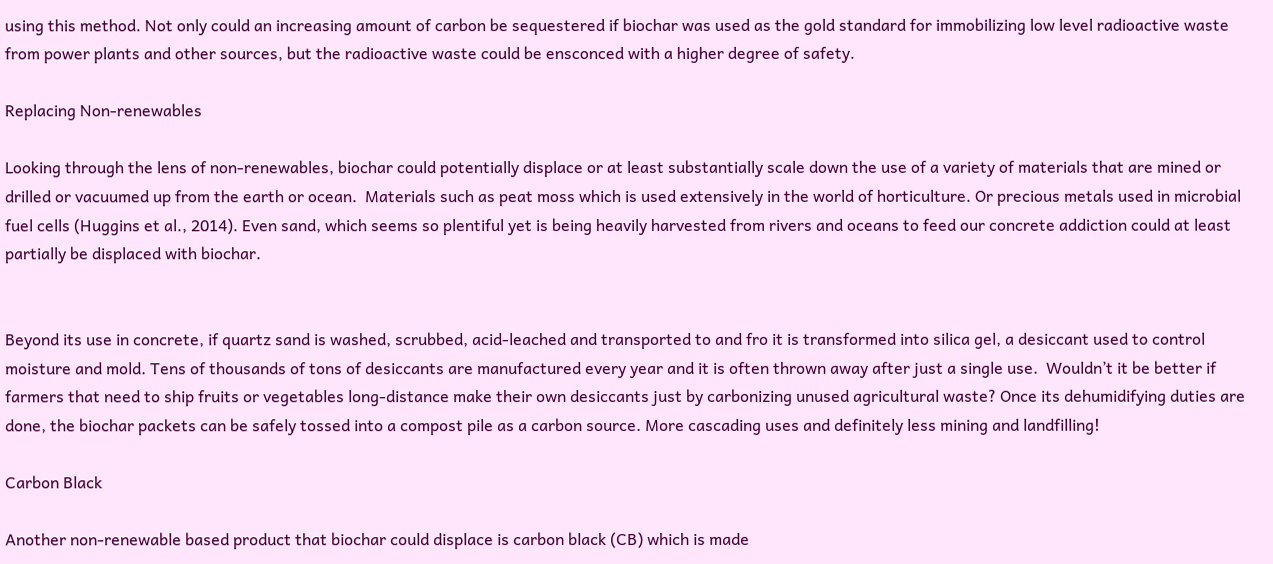using this method. Not only could an increasing amount of carbon be sequestered if biochar was used as the gold standard for immobilizing low level radioactive waste from power plants and other sources, but the radioactive waste could be ensconced with a higher degree of safety.

Replacing Non-renewables

Looking through the lens of non-renewables, biochar could potentially displace or at least substantially scale down the use of a variety of materials that are mined or drilled or vacuumed up from the earth or ocean.  Materials such as peat moss which is used extensively in the world of horticulture. Or precious metals used in microbial fuel cells (Huggins et al., 2014). Even sand, which seems so plentiful yet is being heavily harvested from rivers and oceans to feed our concrete addiction could at least partially be displaced with biochar.


Beyond its use in concrete, if quartz sand is washed, scrubbed, acid-leached and transported to and fro it is transformed into silica gel, a desiccant used to control moisture and mold. Tens of thousands of tons of desiccants are manufactured every year and it is often thrown away after just a single use.  Wouldn’t it be better if farmers that need to ship fruits or vegetables long-distance make their own desiccants just by carbonizing unused agricultural waste? Once its dehumidifying duties are done, the biochar packets can be safely tossed into a compost pile as a carbon source. More cascading uses and definitely less mining and landfilling!

Carbon Black

Another non-renewable based product that biochar could displace is carbon black (CB) which is made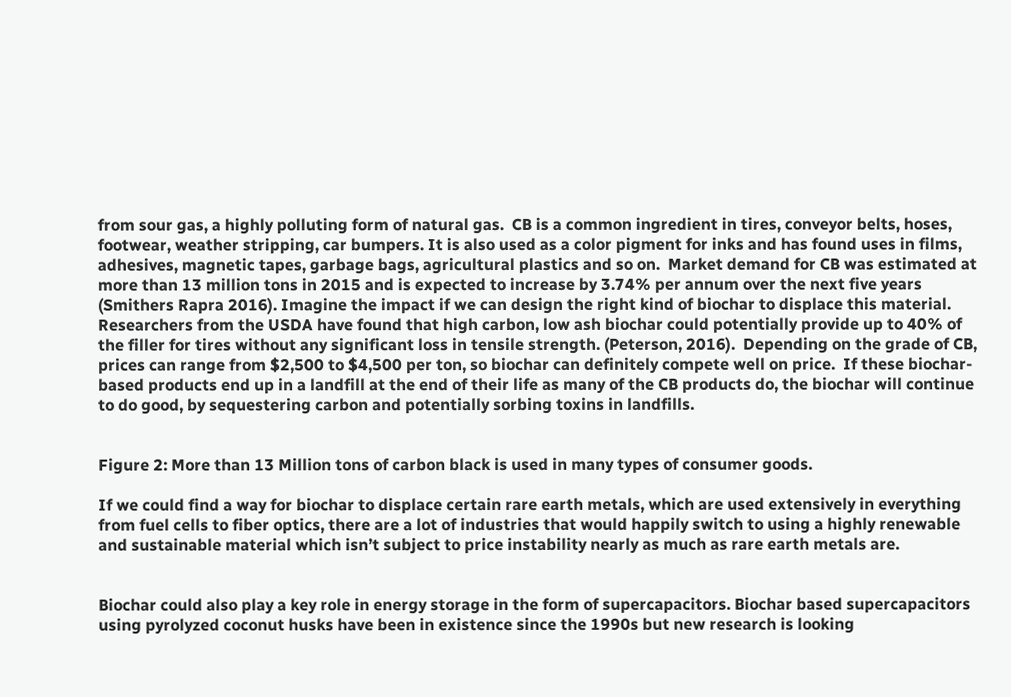from sour gas, a highly polluting form of natural gas.  CB is a common ingredient in tires, conveyor belts, hoses, footwear, weather stripping, car bumpers. It is also used as a color pigment for inks and has found uses in films, adhesives, magnetic tapes, garbage bags, agricultural plastics and so on.  Market demand for CB was estimated at more than 13 million tons in 2015 and is expected to increase by 3.74% per annum over the next five years (Smithers Rapra 2016). Imagine the impact if we can design the right kind of biochar to displace this material. Researchers from the USDA have found that high carbon, low ash biochar could potentially provide up to 40% of the filler for tires without any significant loss in tensile strength. (Peterson, 2016).  Depending on the grade of CB, prices can range from $2,500 to $4,500 per ton, so biochar can definitely compete well on price.  If these biochar-based products end up in a landfill at the end of their life as many of the CB products do, the biochar will continue to do good, by sequestering carbon and potentially sorbing toxins in landfills.


Figure 2: More than 13 Million tons of carbon black is used in many types of consumer goods.

If we could find a way for biochar to displace certain rare earth metals, which are used extensively in everything from fuel cells to fiber optics, there are a lot of industries that would happily switch to using a highly renewable and sustainable material which isn’t subject to price instability nearly as much as rare earth metals are.


Biochar could also play a key role in energy storage in the form of supercapacitors. Biochar based supercapacitors using pyrolyzed coconut husks have been in existence since the 1990s but new research is looking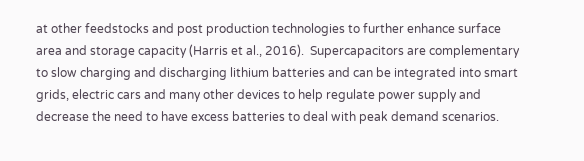at other feedstocks and post production technologies to further enhance surface area and storage capacity (Harris et al., 2016).  Supercapacitors are complementary to slow charging and discharging lithium batteries and can be integrated into smart grids, electric cars and many other devices to help regulate power supply and decrease the need to have excess batteries to deal with peak demand scenarios.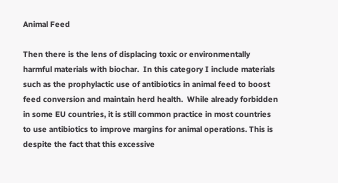Animal Feed

Then there is the lens of displacing toxic or environmentally harmful materials with biochar.  In this category I include materials such as the prophylactic use of antibiotics in animal feed to boost feed conversion and maintain herd health.  While already forbidden in some EU countries, it is still common practice in most countries to use antibiotics to improve margins for animal operations. This is despite the fact that this excessive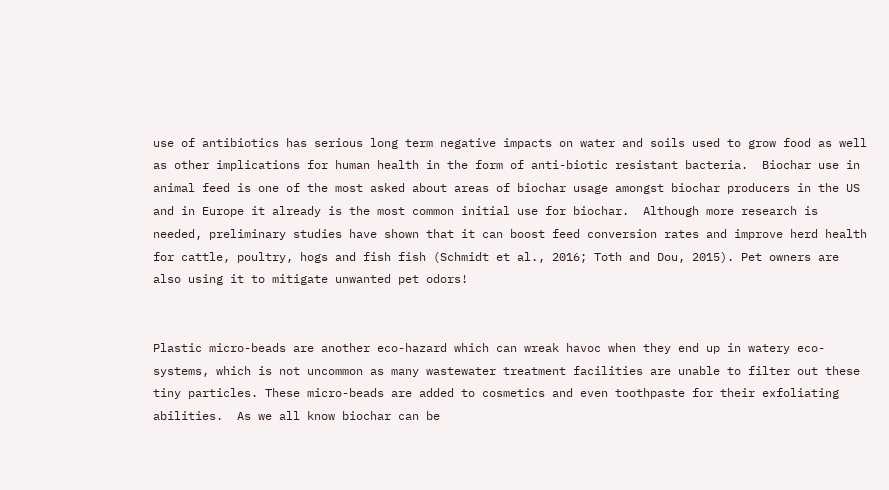use of antibiotics has serious long term negative impacts on water and soils used to grow food as well as other implications for human health in the form of anti-biotic resistant bacteria.  Biochar use in animal feed is one of the most asked about areas of biochar usage amongst biochar producers in the US and in Europe it already is the most common initial use for biochar.  Although more research is needed, preliminary studies have shown that it can boost feed conversion rates and improve herd health for cattle, poultry, hogs and fish fish (Schmidt et al., 2016; Toth and Dou, 2015). Pet owners are also using it to mitigate unwanted pet odors!


Plastic micro-beads are another eco-hazard which can wreak havoc when they end up in watery eco-systems, which is not uncommon as many wastewater treatment facilities are unable to filter out these tiny particles. These micro-beads are added to cosmetics and even toothpaste for their exfoliating abilities.  As we all know biochar can be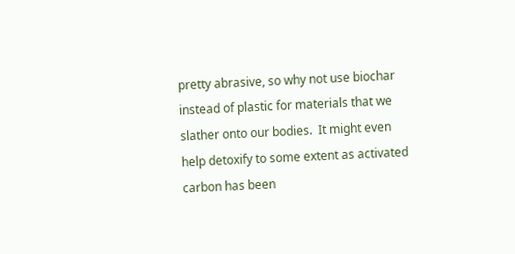pretty abrasive, so why not use biochar instead of plastic for materials that we slather onto our bodies.  It might even help detoxify to some extent as activated carbon has been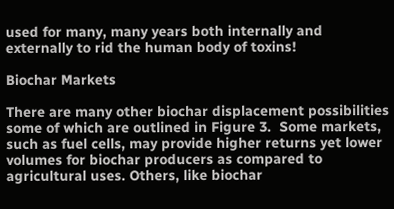used for many, many years both internally and externally to rid the human body of toxins!

Biochar Markets

There are many other biochar displacement possibilities some of which are outlined in Figure 3.  Some markets, such as fuel cells, may provide higher returns yet lower volumes for biochar producers as compared to agricultural uses. Others, like biochar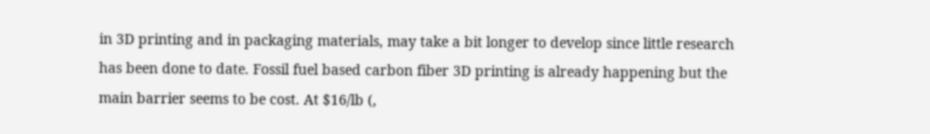in 3D printing and in packaging materials, may take a bit longer to develop since little research has been done to date. Fossil fuel based carbon fiber 3D printing is already happening but the main barrier seems to be cost. At $16/lb (,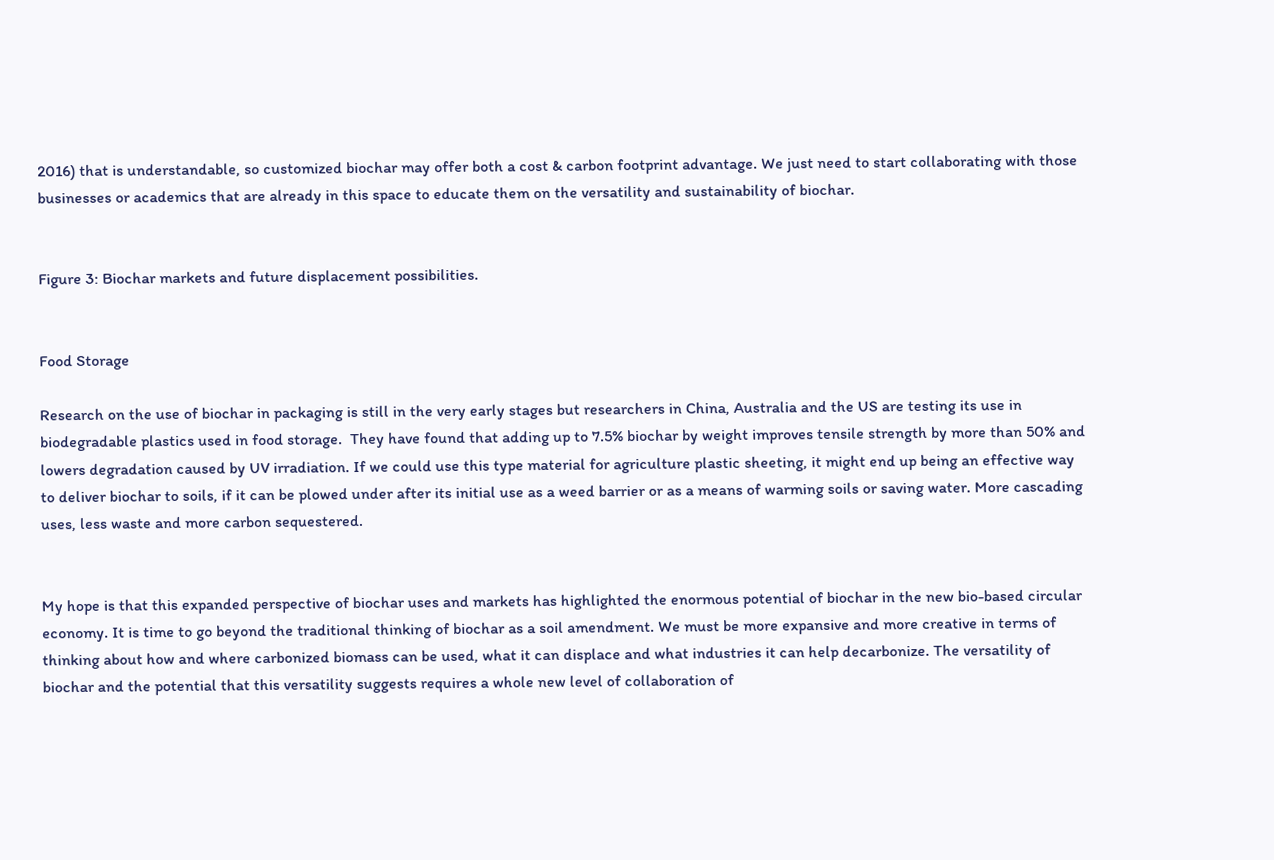2016) that is understandable, so customized biochar may offer both a cost & carbon footprint advantage. We just need to start collaborating with those businesses or academics that are already in this space to educate them on the versatility and sustainability of biochar.


Figure 3: Biochar markets and future displacement possibilities.


Food Storage

Research on the use of biochar in packaging is still in the very early stages but researchers in China, Australia and the US are testing its use in biodegradable plastics used in food storage.  They have found that adding up to 7.5% biochar by weight improves tensile strength by more than 50% and lowers degradation caused by UV irradiation. If we could use this type material for agriculture plastic sheeting, it might end up being an effective way to deliver biochar to soils, if it can be plowed under after its initial use as a weed barrier or as a means of warming soils or saving water. More cascading uses, less waste and more carbon sequestered.


My hope is that this expanded perspective of biochar uses and markets has highlighted the enormous potential of biochar in the new bio-based circular economy. It is time to go beyond the traditional thinking of biochar as a soil amendment. We must be more expansive and more creative in terms of thinking about how and where carbonized biomass can be used, what it can displace and what industries it can help decarbonize. The versatility of biochar and the potential that this versatility suggests requires a whole new level of collaboration of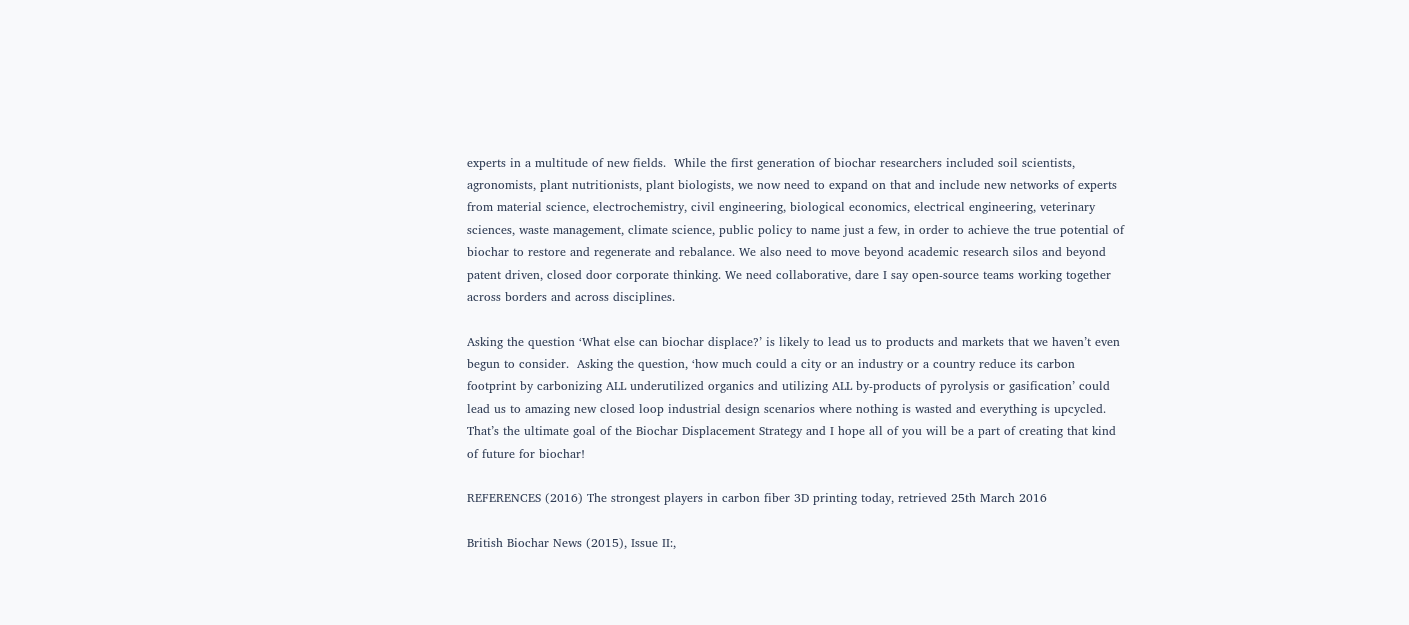experts in a multitude of new fields.  While the first generation of biochar researchers included soil scientists, agronomists, plant nutritionists, plant biologists, we now need to expand on that and include new networks of experts from material science, electrochemistry, civil engineering, biological economics, electrical engineering, veterinary sciences, waste management, climate science, public policy to name just a few, in order to achieve the true potential of biochar to restore and regenerate and rebalance. We also need to move beyond academic research silos and beyond patent driven, closed door corporate thinking. We need collaborative, dare I say open-source teams working together across borders and across disciplines.

Asking the question ‘What else can biochar displace?’ is likely to lead us to products and markets that we haven’t even begun to consider.  Asking the question, ‘how much could a city or an industry or a country reduce its carbon footprint by carbonizing ALL underutilized organics and utilizing ALL by-products of pyrolysis or gasification’ could lead us to amazing new closed loop industrial design scenarios where nothing is wasted and everything is upcycled. That’s the ultimate goal of the Biochar Displacement Strategy and I hope all of you will be a part of creating that kind of future for biochar!

REFERENCES (2016) The strongest players in carbon fiber 3D printing today, retrieved 25th March 2016

British Biochar News (2015), Issue II:,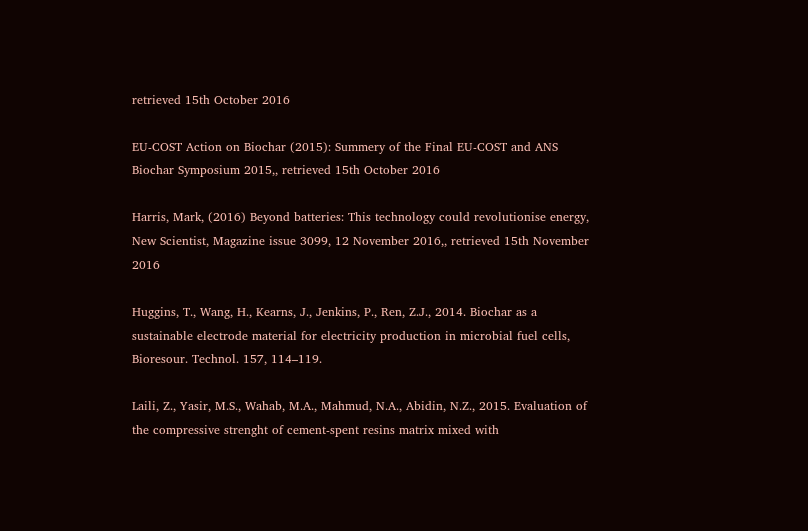retrieved 15th October 2016

EU-COST Action on Biochar (2015): Summery of the Final EU-COST and ANS Biochar Symposium 2015,, retrieved 15th October 2016

Harris, Mark, (2016) Beyond batteries: This technology could revolutionise energy, New Scientist, Magazine issue 3099, 12 November 2016,, retrieved 15th November 2016

Huggins, T., Wang, H., Kearns, J., Jenkins, P., Ren, Z.J., 2014. Biochar as a sustainable electrode material for electricity production in microbial fuel cells, Bioresour. Technol. 157, 114–119.

Laili, Z., Yasir, M.S., Wahab, M.A., Mahmud, N.A., Abidin, N.Z., 2015. Evaluation of the compressive strenght of cement-spent resins matrix mixed with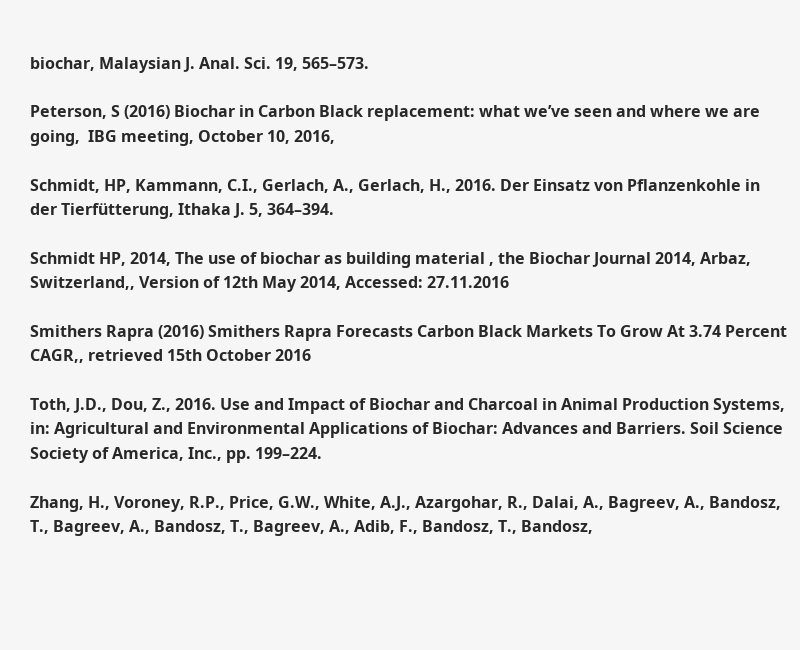biochar, Malaysian J. Anal. Sci. 19, 565–573.

Peterson, S (2016) Biochar in Carbon Black replacement: what we’ve seen and where we are going,  IBG meeting, October 10, 2016,

Schmidt, HP, Kammann, C.I., Gerlach, A., Gerlach, H., 2016. Der Einsatz von Pflanzenkohle in der Tierfütterung, Ithaka J. 5, 364–394.

Schmidt HP, 2014, The use of biochar as building material , the Biochar Journal 2014, Arbaz, Switzerland,, Version of 12th May 2014, Accessed: 27.11.2016

Smithers Rapra (2016) Smithers Rapra Forecasts Carbon Black Markets To Grow At 3.74 Percent CAGR,, retrieved 15th October 2016

Toth, J.D., Dou, Z., 2016. Use and Impact of Biochar and Charcoal in Animal Production Systems, in: Agricultural and Environmental Applications of Biochar: Advances and Barriers. Soil Science Society of America, Inc., pp. 199–224.

Zhang, H., Voroney, R.P., Price, G.W., White, A.J., Azargohar, R., Dalai, A., Bagreev, A., Bandosz, T., Bagreev, A., Bandosz, T., Bagreev, A., Adib, F., Bandosz, T., Bandosz,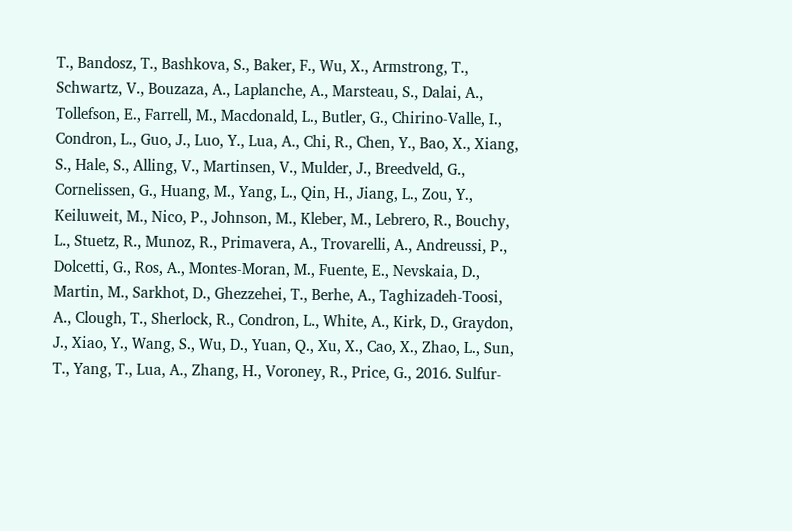T., Bandosz, T., Bashkova, S., Baker, F., Wu, X., Armstrong, T., Schwartz, V., Bouzaza, A., Laplanche, A., Marsteau, S., Dalai, A., Tollefson, E., Farrell, M., Macdonald, L., Butler, G., Chirino-Valle, I., Condron, L., Guo, J., Luo, Y., Lua, A., Chi, R., Chen, Y., Bao, X., Xiang, S., Hale, S., Alling, V., Martinsen, V., Mulder, J., Breedveld, G., Cornelissen, G., Huang, M., Yang, L., Qin, H., Jiang, L., Zou, Y., Keiluweit, M., Nico, P., Johnson, M., Kleber, M., Lebrero, R., Bouchy, L., Stuetz, R., Munoz, R., Primavera, A., Trovarelli, A., Andreussi, P., Dolcetti, G., Ros, A., Montes-Moran, M., Fuente, E., Nevskaia, D., Martin, M., Sarkhot, D., Ghezzehei, T., Berhe, A., Taghizadeh-Toosi, A., Clough, T., Sherlock, R., Condron, L., White, A., Kirk, D., Graydon, J., Xiao, Y., Wang, S., Wu, D., Yuan, Q., Xu, X., Cao, X., Zhao, L., Sun, T., Yang, T., Lua, A., Zhang, H., Voroney, R., Price, G., 2016. Sulfur-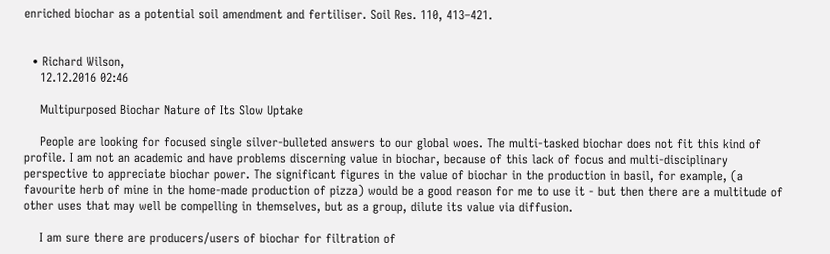enriched biochar as a potential soil amendment and fertiliser. Soil Res. 110, 413–421.


  • Richard Wilson,
    12.12.2016 02:46

    Multipurposed Biochar Nature of Its Slow Uptake

    People are looking for focused single silver-bulleted answers to our global woes. The multi-tasked biochar does not fit this kind of profile. I am not an academic and have problems discerning value in biochar, because of this lack of focus and multi-disciplinary perspective to appreciate biochar power. The significant figures in the value of biochar in the production in basil, for example, (a favourite herb of mine in the home-made production of pizza) would be a good reason for me to use it - but then there are a multitude of other uses that may well be compelling in themselves, but as a group, dilute its value via diffusion.

    I am sure there are producers/users of biochar for filtration of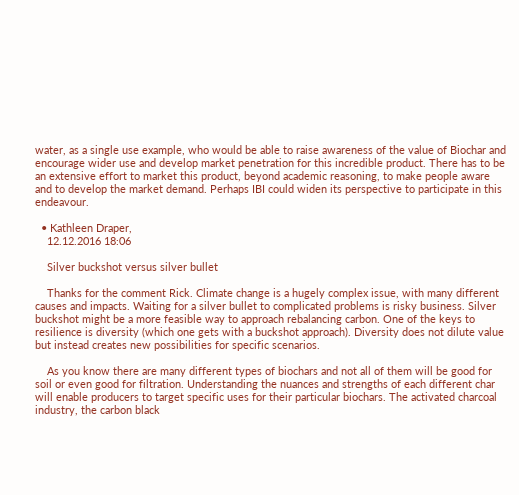water, as a single use example, who would be able to raise awareness of the value of Biochar and encourage wider use and develop market penetration for this incredible product. There has to be an extensive effort to market this product, beyond academic reasoning, to make people aware and to develop the market demand. Perhaps IBI could widen its perspective to participate in this endeavour.

  • Kathleen Draper,
    12.12.2016 18:06

    Silver buckshot versus silver bullet

    Thanks for the comment Rick. Climate change is a hugely complex issue, with many different causes and impacts. Waiting for a silver bullet to complicated problems is risky business. Silver buckshot might be a more feasible way to approach rebalancing carbon. One of the keys to resilience is diversity (which one gets with a buckshot approach). Diversity does not dilute value but instead creates new possibilities for specific scenarios.

    As you know there are many different types of biochars and not all of them will be good for soil or even good for filtration. Understanding the nuances and strengths of each different char will enable producers to target specific uses for their particular biochars. The activated charcoal industry, the carbon black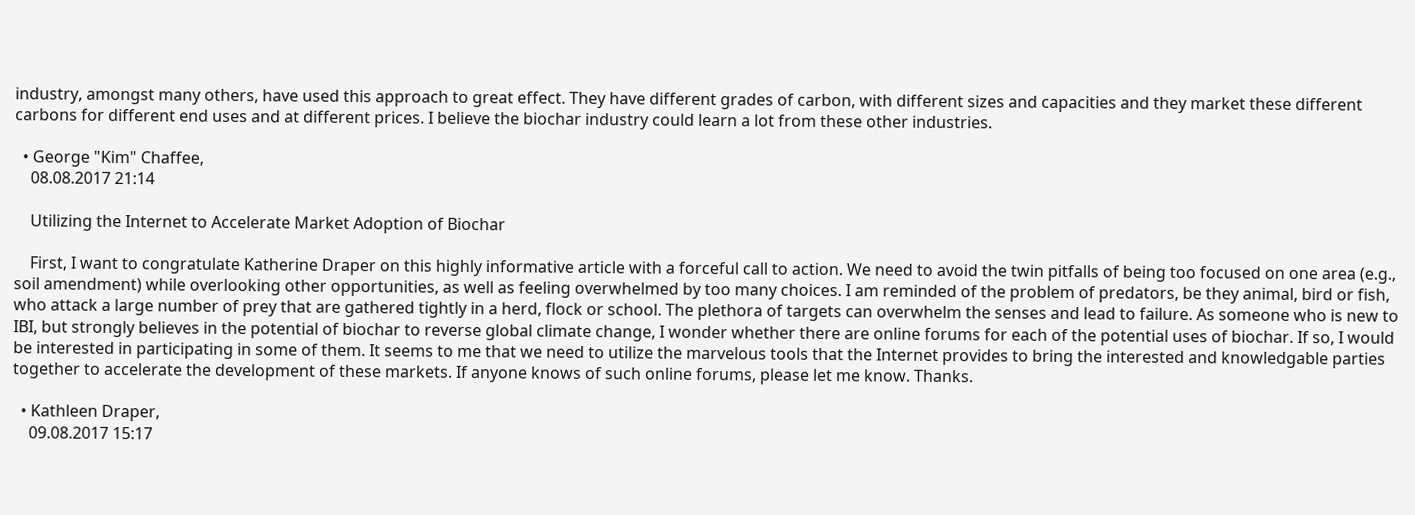industry, amongst many others, have used this approach to great effect. They have different grades of carbon, with different sizes and capacities and they market these different carbons for different end uses and at different prices. I believe the biochar industry could learn a lot from these other industries.

  • George "Kim" Chaffee,
    08.08.2017 21:14

    Utilizing the Internet to Accelerate Market Adoption of Biochar

    First, I want to congratulate Katherine Draper on this highly informative article with a forceful call to action. We need to avoid the twin pitfalls of being too focused on one area (e.g., soil amendment) while overlooking other opportunities, as well as feeling overwhelmed by too many choices. I am reminded of the problem of predators, be they animal, bird or fish, who attack a large number of prey that are gathered tightly in a herd, flock or school. The plethora of targets can overwhelm the senses and lead to failure. As someone who is new to IBI, but strongly believes in the potential of biochar to reverse global climate change, I wonder whether there are online forums for each of the potential uses of biochar. If so, I would be interested in participating in some of them. It seems to me that we need to utilize the marvelous tools that the Internet provides to bring the interested and knowledgable parties together to accelerate the development of these markets. If anyone knows of such online forums, please let me know. Thanks.

  • Kathleen Draper,
    09.08.2017 15:17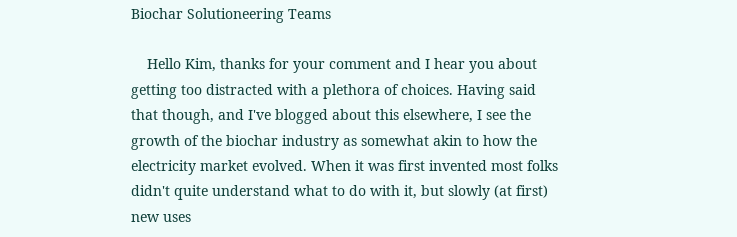Biochar Solutioneering Teams

    Hello Kim, thanks for your comment and I hear you about getting too distracted with a plethora of choices. Having said that though, and I've blogged about this elsewhere, I see the growth of the biochar industry as somewhat akin to how the electricity market evolved. When it was first invented most folks didn't quite understand what to do with it, but slowly (at first) new uses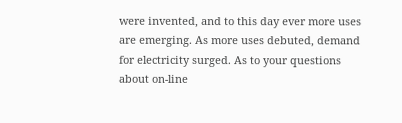were invented, and to this day ever more uses are emerging. As more uses debuted, demand for electricity surged. As to your questions about on-line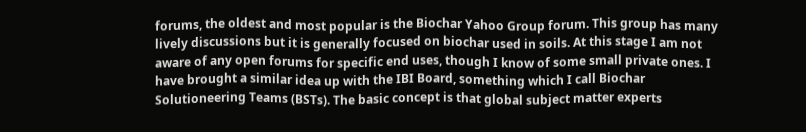forums, the oldest and most popular is the Biochar Yahoo Group forum. This group has many lively discussions but it is generally focused on biochar used in soils. At this stage I am not aware of any open forums for specific end uses, though I know of some small private ones. I have brought a similar idea up with the IBI Board, something which I call Biochar Solutioneering Teams (BSTs). The basic concept is that global subject matter experts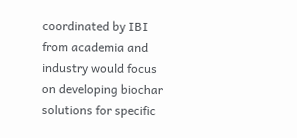coordinated by IBI from academia and industry would focus on developing biochar solutions for specific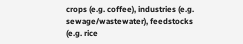crops (e.g. coffee), industries (e.g. sewage/wastewater), feedstocks (e.g. rice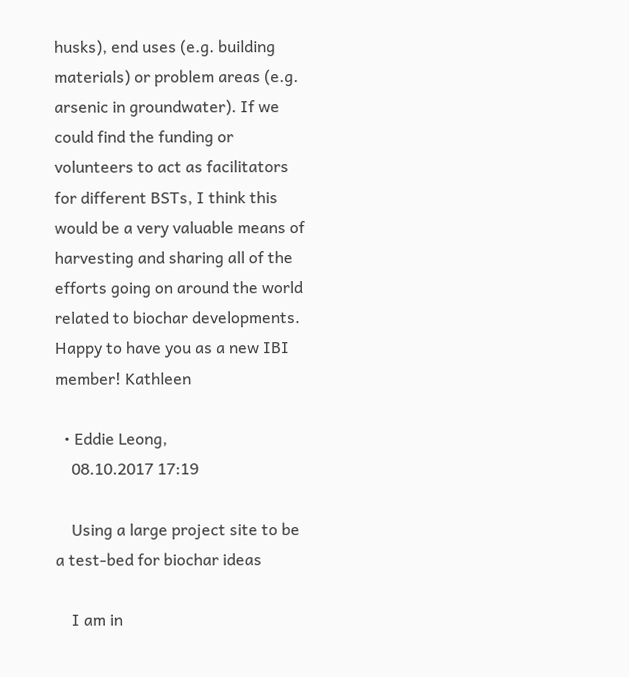husks), end uses (e.g. building materials) or problem areas (e.g. arsenic in groundwater). If we could find the funding or volunteers to act as facilitators for different BSTs, I think this would be a very valuable means of harvesting and sharing all of the efforts going on around the world related to biochar developments. Happy to have you as a new IBI member! Kathleen

  • Eddie Leong,
    08.10.2017 17:19

    Using a large project site to be a test-bed for biochar ideas

    I am in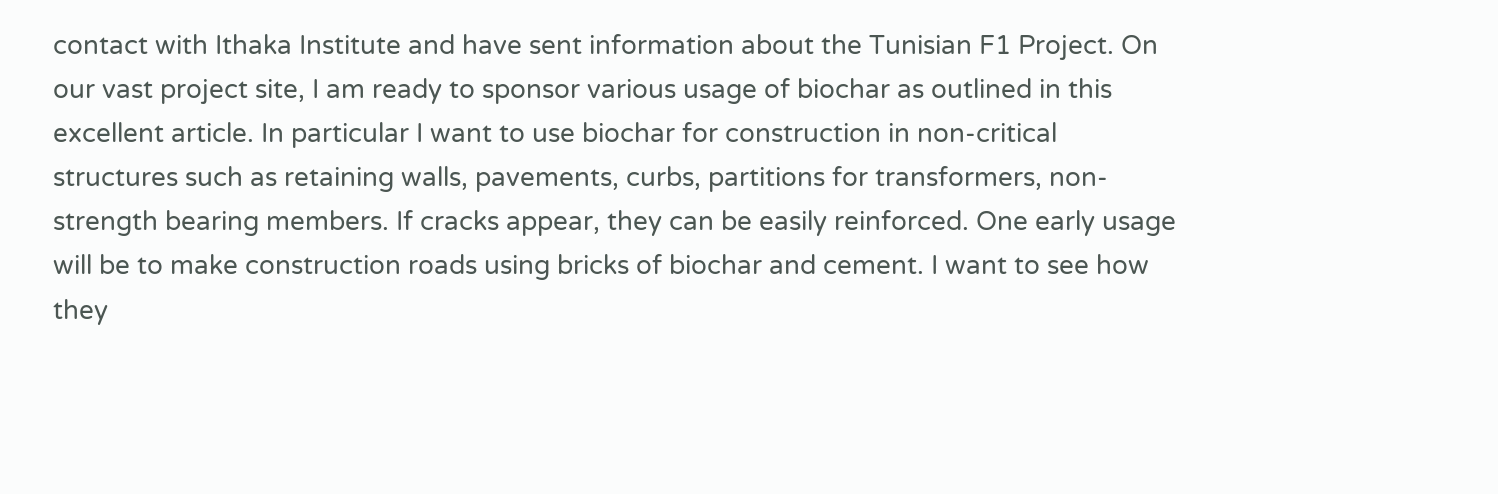contact with Ithaka Institute and have sent information about the Tunisian F1 Project. On our vast project site, I am ready to sponsor various usage of biochar as outlined in this excellent article. In particular I want to use biochar for construction in non-critical structures such as retaining walls, pavements, curbs, partitions for transformers, non-strength bearing members. If cracks appear, they can be easily reinforced. One early usage will be to make construction roads using bricks of biochar and cement. I want to see how they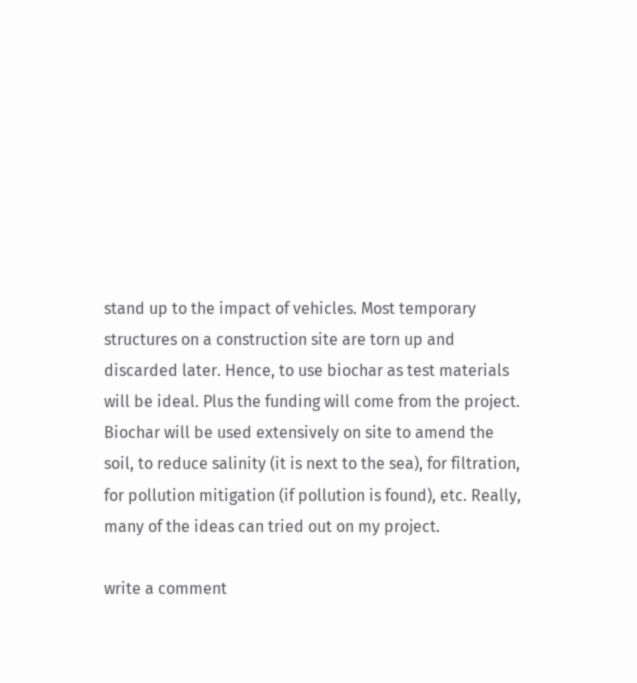stand up to the impact of vehicles. Most temporary structures on a construction site are torn up and discarded later. Hence, to use biochar as test materials will be ideal. Plus the funding will come from the project. Biochar will be used extensively on site to amend the soil, to reduce salinity (it is next to the sea), for filtration, for pollution mitigation (if pollution is found), etc. Really, many of the ideas can tried out on my project.

write a comment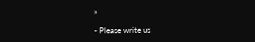»

- Please write us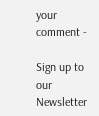your comment -

Sign up to our Newsletter